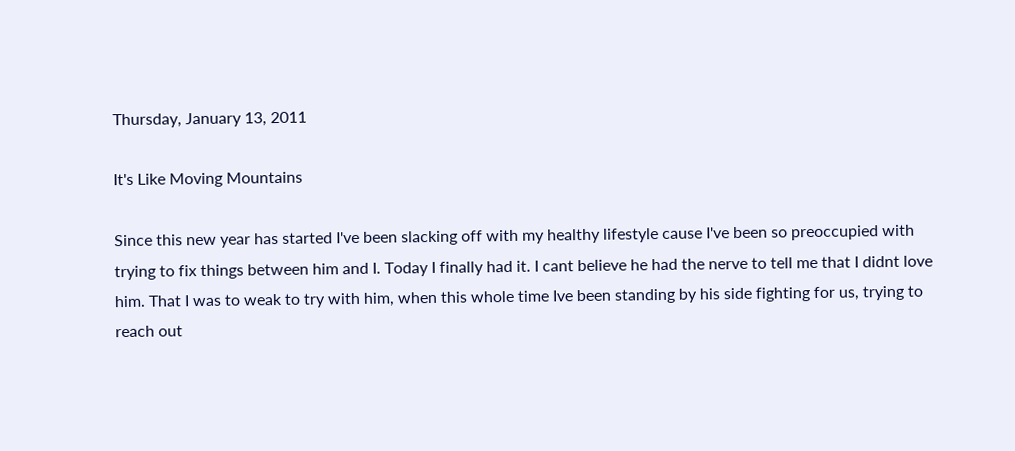Thursday, January 13, 2011

It's Like Moving Mountains

Since this new year has started I've been slacking off with my healthy lifestyle cause I've been so preoccupied with trying to fix things between him and I. Today I finally had it. I cant believe he had the nerve to tell me that I didnt love him. That I was to weak to try with him, when this whole time Ive been standing by his side fighting for us, trying to reach out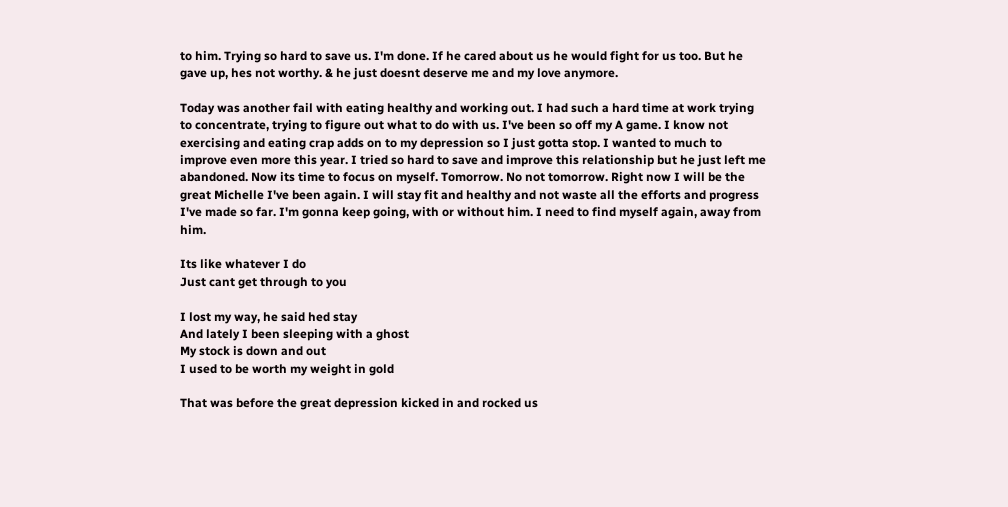to him. Trying so hard to save us. I'm done. If he cared about us he would fight for us too. But he gave up, hes not worthy. & he just doesnt deserve me and my love anymore.

Today was another fail with eating healthy and working out. I had such a hard time at work trying to concentrate, trying to figure out what to do with us. I've been so off my A game. I know not exercising and eating crap adds on to my depression so I just gotta stop. I wanted to much to improve even more this year. I tried so hard to save and improve this relationship but he just left me abandoned. Now its time to focus on myself. Tomorrow. No not tomorrow. Right now I will be the great Michelle I've been again. I will stay fit and healthy and not waste all the efforts and progress I've made so far. I'm gonna keep going, with or without him. I need to find myself again, away from him.

Its like whatever I do
Just cant get through to you

I lost my way, he said hed stay
And lately I been sleeping with a ghost
My stock is down and out
I used to be worth my weight in gold

That was before the great depression kicked in and rocked us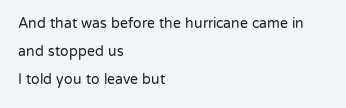And that was before the hurricane came in and stopped us
I told you to leave but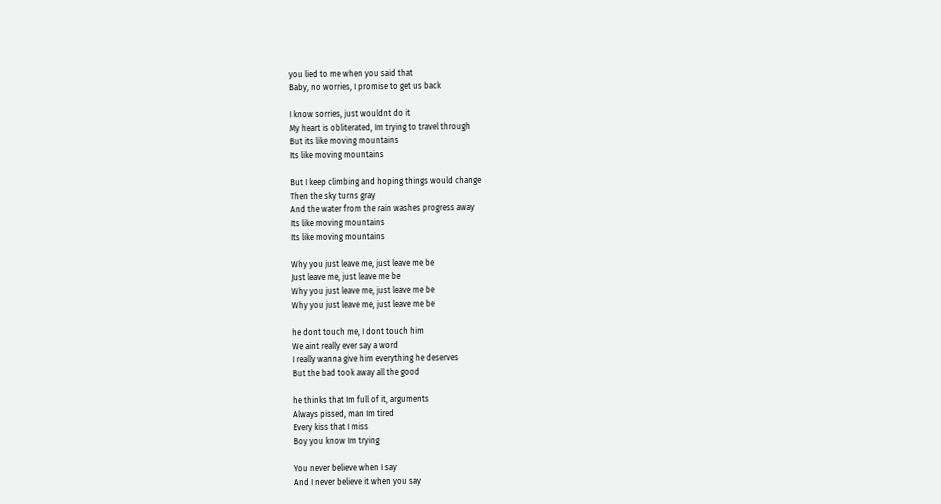you lied to me when you said that
Baby, no worries, I promise to get us back

I know sorries, just wouldnt do it
My heart is obliterated, Im trying to travel through
But its like moving mountains
Its like moving mountains

But I keep climbing and hoping things would change
Then the sky turns gray
And the water from the rain washes progress away
Its like moving mountains
Its like moving mountains

Why you just leave me, just leave me be
Just leave me, just leave me be
Why you just leave me, just leave me be
Why you just leave me, just leave me be

he dont touch me, I dont touch him
We aint really ever say a word
I really wanna give him everything he deserves
But the bad took away all the good

he thinks that Im full of it, arguments
Always pissed, man Im tired
Every kiss that I miss
Boy you know Im trying

You never believe when I say
And I never believe it when you say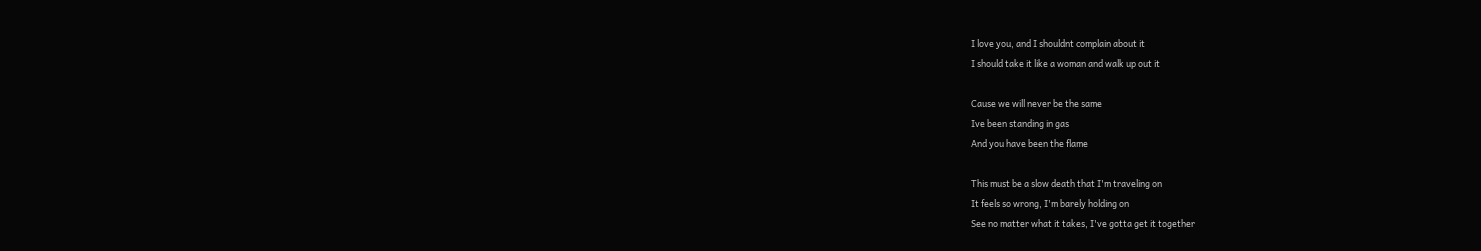I love you, and I shouldnt complain about it
I should take it like a woman and walk up out it

Cause we will never be the same
Ive been standing in gas
And you have been the flame

This must be a slow death that I'm traveling on
It feels so wrong, I'm barely holding on
See no matter what it takes, I've gotta get it together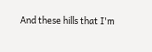And these hills that I'm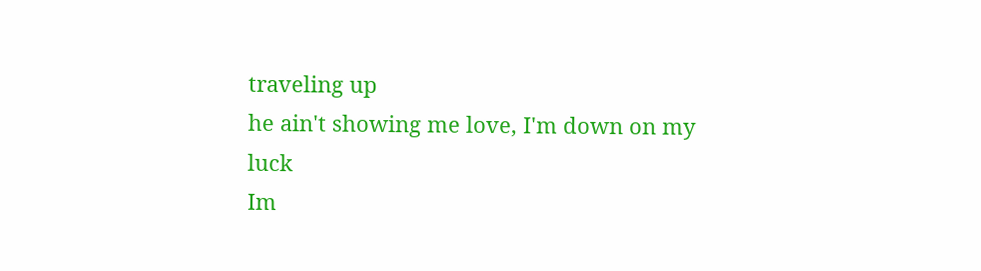traveling up
he ain't showing me love, I'm down on my luck
Im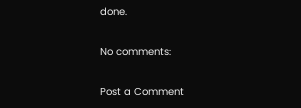done.

No comments:

Post a Comment